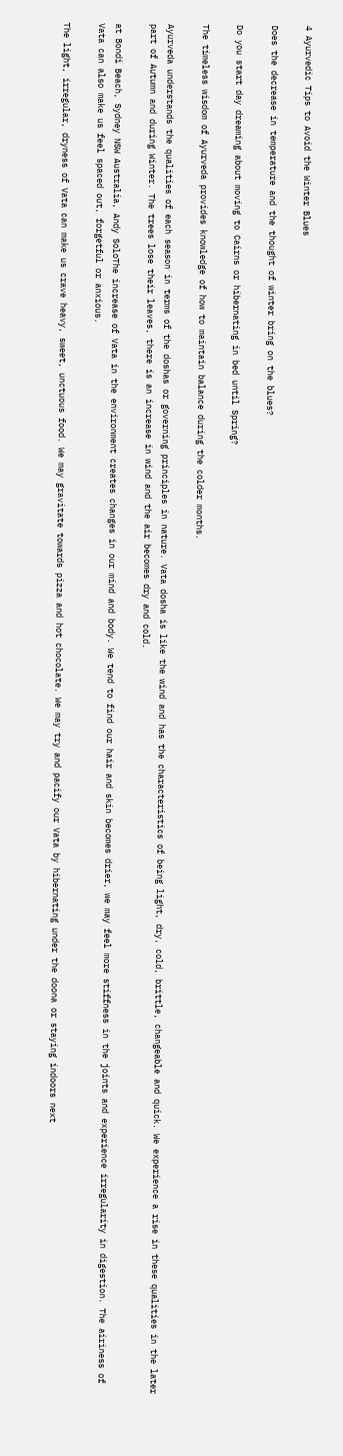4 Ayurvedic Tips to Avoid the Winter Blues

Does the decrease in temperature and the thought of winter bring on the blues?

Do you start day dreaming about moving to Cairns or hibernating in bed until Spring?

The timeless wisdom of Ayurveda provides knowledge of how to maintain balance during the colder months.

Ayurveda understands the qualities of each season in terms of the doshas or governing principles in nature. Vata dosha is like the wind and has the characteristics of being light, dry, cold, brittle, changeable and quick. We experience a rise in these qualities in the later part of Autumn and during Winter. The trees lose their leaves, there is an increase in wind and the air becomes dry and cold.

at Bondi Beach, Sydney NSW Australia, Andy SoloThe increase of Vata in the environment creates changes in our mind and body. We tend to find our hair and skin becomes drier, we may feel more stiffness in the joints and experience irregularity in digestion. The airiness of Vata can also make us feel spaced out, forgetful or anxious.

The light, irregular, dryness of Vata can make us crave heavy, sweet, unctuous food. We may gravitate towards pizza and hot chocolate. We may try and pacify our Vata by hibernating under the doona or staying indoors next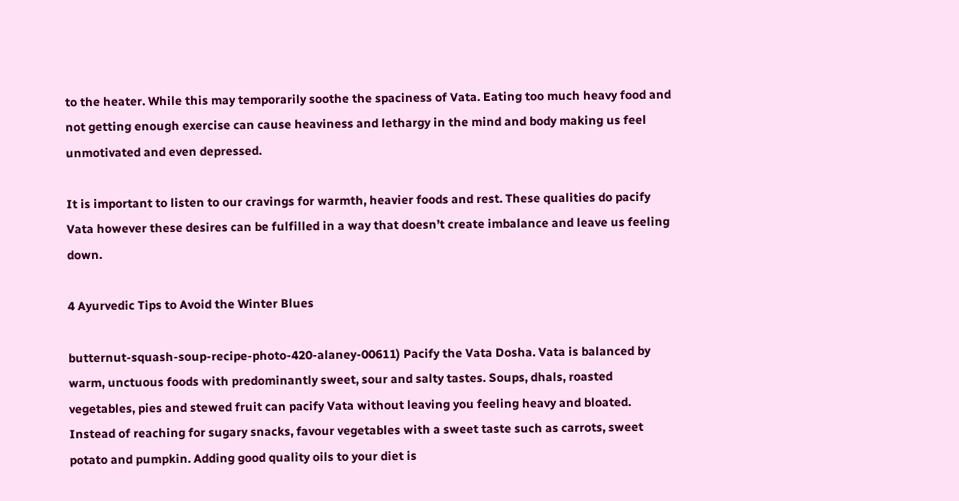to the heater. While this may temporarily soothe the spaciness of Vata. Eating too much heavy food and not getting enough exercise can cause heaviness and lethargy in the mind and body making us feel unmotivated and even depressed.

It is important to listen to our cravings for warmth, heavier foods and rest. These qualities do pacify Vata however these desires can be fulfilled in a way that doesn’t create imbalance and leave us feeling down.

4 Ayurvedic Tips to Avoid the Winter Blues

butternut-squash-soup-recipe-photo-420-alaney-00611) Pacify the Vata Dosha. Vata is balanced by warm, unctuous foods with predominantly sweet, sour and salty tastes. Soups, dhals, roasted vegetables, pies and stewed fruit can pacify Vata without leaving you feeling heavy and bloated. Instead of reaching for sugary snacks, favour vegetables with a sweet taste such as carrots, sweet potato and pumpkin. Adding good quality oils to your diet is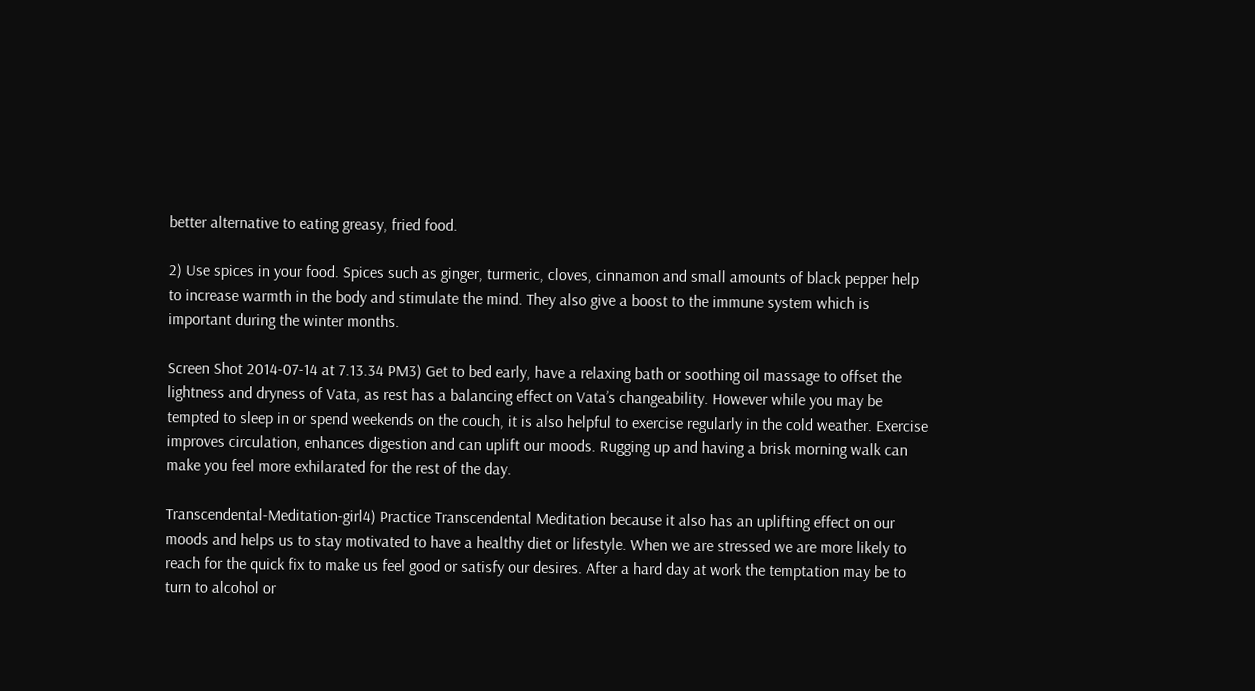better alternative to eating greasy, fried food.

2) Use spices in your food. Spices such as ginger, turmeric, cloves, cinnamon and small amounts of black pepper help to increase warmth in the body and stimulate the mind. They also give a boost to the immune system which is important during the winter months.

Screen Shot 2014-07-14 at 7.13.34 PM3) Get to bed early, have a relaxing bath or soothing oil massage to offset the lightness and dryness of Vata, as rest has a balancing effect on Vata’s changeability. However while you may be tempted to sleep in or spend weekends on the couch, it is also helpful to exercise regularly in the cold weather. Exercise improves circulation, enhances digestion and can uplift our moods. Rugging up and having a brisk morning walk can make you feel more exhilarated for the rest of the day.

Transcendental-Meditation-girl4) Practice Transcendental Meditation because it also has an uplifting effect on our moods and helps us to stay motivated to have a healthy diet or lifestyle. When we are stressed we are more likely to reach for the quick fix to make us feel good or satisfy our desires. After a hard day at work the temptation may be to turn to alcohol or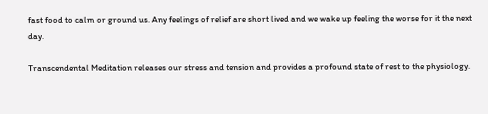fast food to calm or ground us. Any feelings of relief are short lived and we wake up feeling the worse for it the next day.

Transcendental Meditation releases our stress and tension and provides a profound state of rest to the physiology.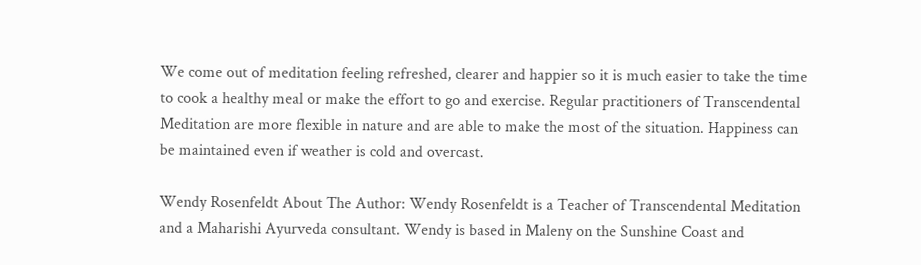We come out of meditation feeling refreshed, clearer and happier so it is much easier to take the time to cook a healthy meal or make the effort to go and exercise. Regular practitioners of Transcendental Meditation are more flexible in nature and are able to make the most of the situation. Happiness can be maintained even if weather is cold and overcast.

Wendy Rosenfeldt About The Author: Wendy Rosenfeldt is a Teacher of Transcendental Meditation and a Maharishi Ayurveda consultant. Wendy is based in Maleny on the Sunshine Coast and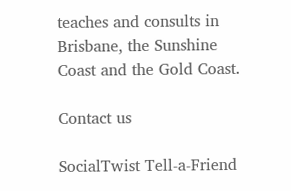teaches and consults in Brisbane, the Sunshine Coast and the Gold Coast.

Contact us

SocialTwist Tell-a-Friend